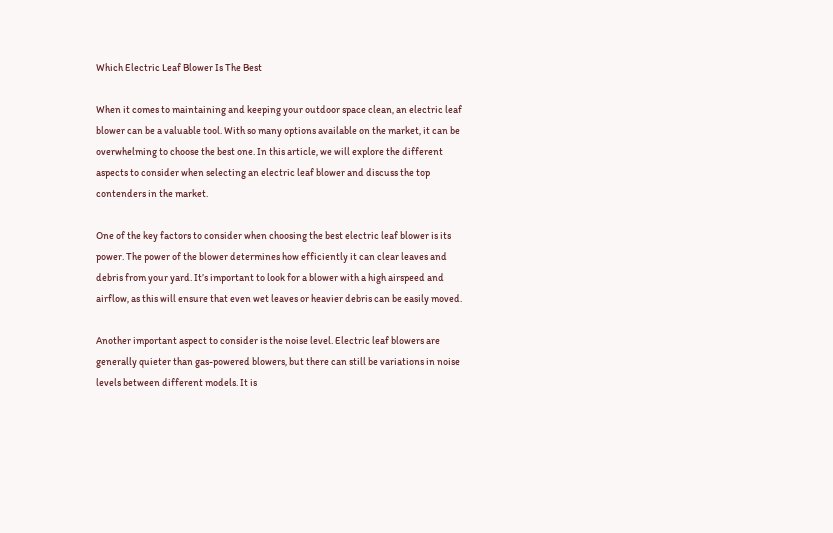Which Electric Leaf Blower Is The Best

When it comes to maintaining and keeping your outdoor space clean, an electric leaf blower can be a valuable tool. With so many options available on the market, it can be overwhelming to choose the best one. In this article, we will explore the different aspects to consider when selecting an electric leaf blower and discuss the top contenders in the market.

One of the key factors to consider when choosing the best electric leaf blower is its power. The power of the blower determines how efficiently it can clear leaves and debris from your yard. It’s important to look for a blower with a high airspeed and airflow, as this will ensure that even wet leaves or heavier debris can be easily moved.

Another important aspect to consider is the noise level. Electric leaf blowers are generally quieter than gas-powered blowers, but there can still be variations in noise levels between different models. It is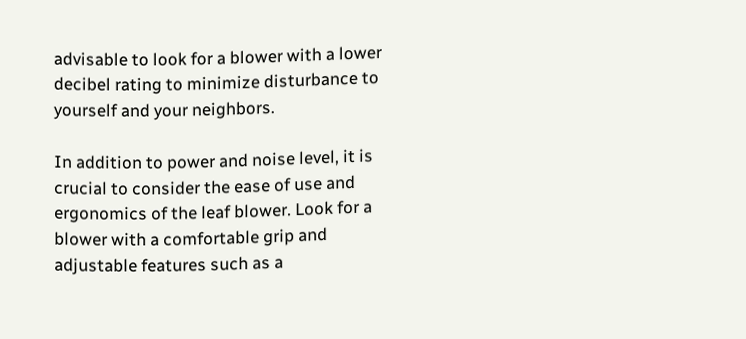advisable to look for a blower with a lower decibel rating to minimize disturbance to yourself and your neighbors.

In addition to power and noise level, it is crucial to consider the ease of use and ergonomics of the leaf blower. Look for a blower with a comfortable grip and adjustable features such as a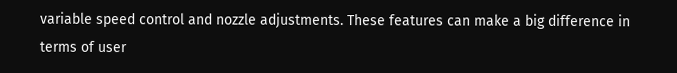variable speed control and nozzle adjustments. These features can make a big difference in terms of user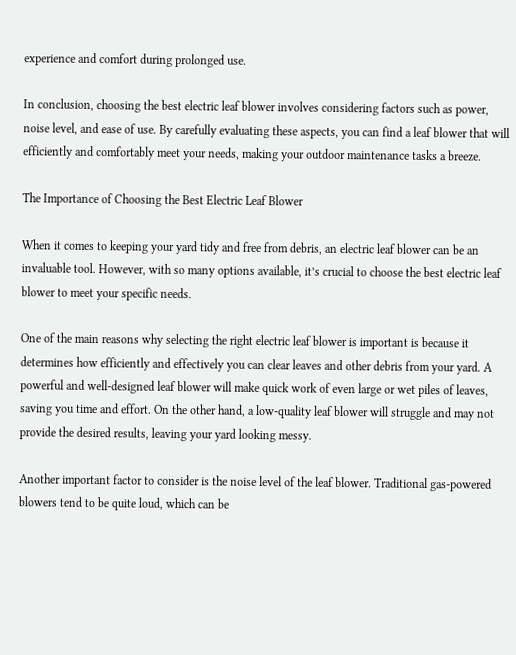experience and comfort during prolonged use.

In conclusion, choosing the best electric leaf blower involves considering factors such as power, noise level, and ease of use. By carefully evaluating these aspects, you can find a leaf blower that will efficiently and comfortably meet your needs, making your outdoor maintenance tasks a breeze.

The Importance of Choosing the Best Electric Leaf Blower

When it comes to keeping your yard tidy and free from debris, an electric leaf blower can be an invaluable tool. However, with so many options available, it’s crucial to choose the best electric leaf blower to meet your specific needs.

One of the main reasons why selecting the right electric leaf blower is important is because it determines how efficiently and effectively you can clear leaves and other debris from your yard. A powerful and well-designed leaf blower will make quick work of even large or wet piles of leaves, saving you time and effort. On the other hand, a low-quality leaf blower will struggle and may not provide the desired results, leaving your yard looking messy.

Another important factor to consider is the noise level of the leaf blower. Traditional gas-powered blowers tend to be quite loud, which can be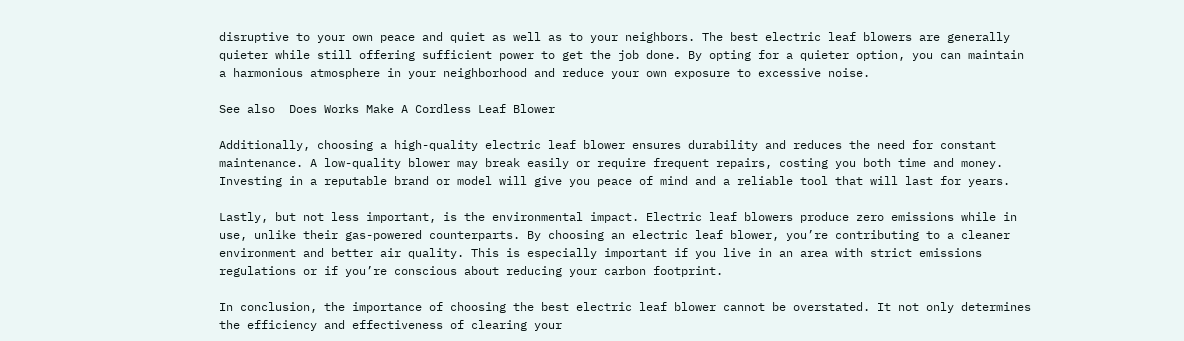disruptive to your own peace and quiet as well as to your neighbors. The best electric leaf blowers are generally quieter while still offering sufficient power to get the job done. By opting for a quieter option, you can maintain a harmonious atmosphere in your neighborhood and reduce your own exposure to excessive noise.

See also  Does Works Make A Cordless Leaf Blower

Additionally, choosing a high-quality electric leaf blower ensures durability and reduces the need for constant maintenance. A low-quality blower may break easily or require frequent repairs, costing you both time and money. Investing in a reputable brand or model will give you peace of mind and a reliable tool that will last for years.

Lastly, but not less important, is the environmental impact. Electric leaf blowers produce zero emissions while in use, unlike their gas-powered counterparts. By choosing an electric leaf blower, you’re contributing to a cleaner environment and better air quality. This is especially important if you live in an area with strict emissions regulations or if you’re conscious about reducing your carbon footprint.

In conclusion, the importance of choosing the best electric leaf blower cannot be overstated. It not only determines the efficiency and effectiveness of clearing your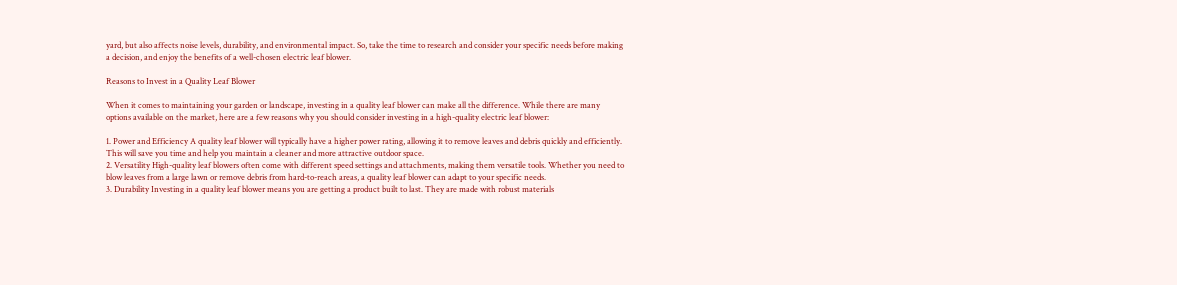yard, but also affects noise levels, durability, and environmental impact. So, take the time to research and consider your specific needs before making a decision, and enjoy the benefits of a well-chosen electric leaf blower.

Reasons to Invest in a Quality Leaf Blower

When it comes to maintaining your garden or landscape, investing in a quality leaf blower can make all the difference. While there are many options available on the market, here are a few reasons why you should consider investing in a high-quality electric leaf blower:

1. Power and Efficiency A quality leaf blower will typically have a higher power rating, allowing it to remove leaves and debris quickly and efficiently. This will save you time and help you maintain a cleaner and more attractive outdoor space.
2. Versatility High-quality leaf blowers often come with different speed settings and attachments, making them versatile tools. Whether you need to blow leaves from a large lawn or remove debris from hard-to-reach areas, a quality leaf blower can adapt to your specific needs.
3. Durability Investing in a quality leaf blower means you are getting a product built to last. They are made with robust materials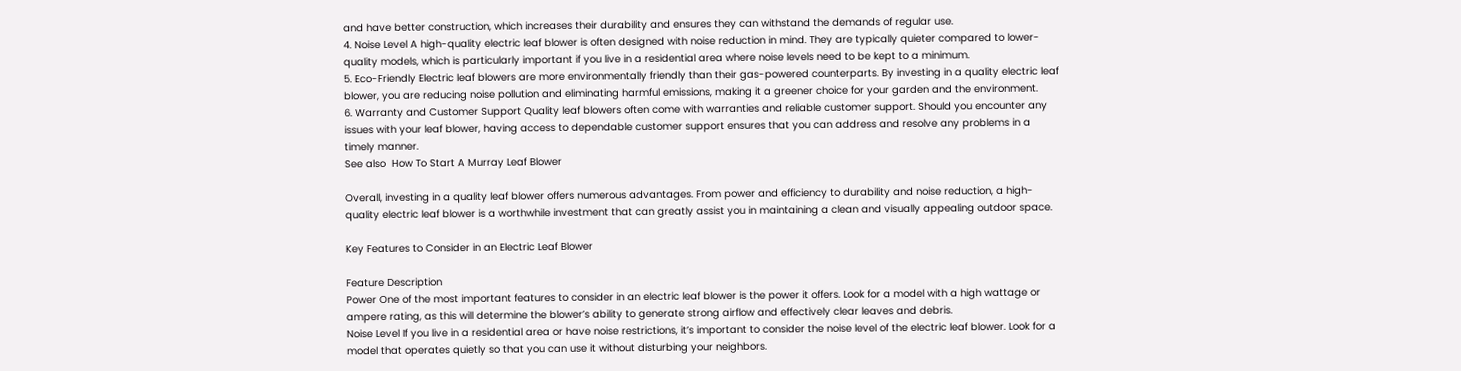and have better construction, which increases their durability and ensures they can withstand the demands of regular use.
4. Noise Level A high-quality electric leaf blower is often designed with noise reduction in mind. They are typically quieter compared to lower-quality models, which is particularly important if you live in a residential area where noise levels need to be kept to a minimum.
5. Eco-Friendly Electric leaf blowers are more environmentally friendly than their gas-powered counterparts. By investing in a quality electric leaf blower, you are reducing noise pollution and eliminating harmful emissions, making it a greener choice for your garden and the environment.
6. Warranty and Customer Support Quality leaf blowers often come with warranties and reliable customer support. Should you encounter any issues with your leaf blower, having access to dependable customer support ensures that you can address and resolve any problems in a timely manner.
See also  How To Start A Murray Leaf Blower

Overall, investing in a quality leaf blower offers numerous advantages. From power and efficiency to durability and noise reduction, a high-quality electric leaf blower is a worthwhile investment that can greatly assist you in maintaining a clean and visually appealing outdoor space.

Key Features to Consider in an Electric Leaf Blower

Feature Description
Power One of the most important features to consider in an electric leaf blower is the power it offers. Look for a model with a high wattage or ampere rating, as this will determine the blower’s ability to generate strong airflow and effectively clear leaves and debris.
Noise Level If you live in a residential area or have noise restrictions, it’s important to consider the noise level of the electric leaf blower. Look for a model that operates quietly so that you can use it without disturbing your neighbors.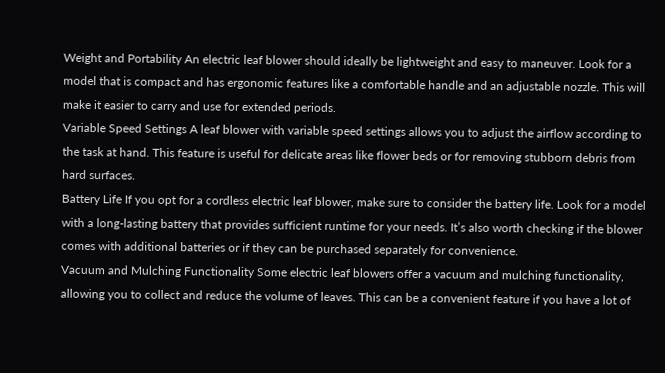Weight and Portability An electric leaf blower should ideally be lightweight and easy to maneuver. Look for a model that is compact and has ergonomic features like a comfortable handle and an adjustable nozzle. This will make it easier to carry and use for extended periods.
Variable Speed Settings A leaf blower with variable speed settings allows you to adjust the airflow according to the task at hand. This feature is useful for delicate areas like flower beds or for removing stubborn debris from hard surfaces.
Battery Life If you opt for a cordless electric leaf blower, make sure to consider the battery life. Look for a model with a long-lasting battery that provides sufficient runtime for your needs. It’s also worth checking if the blower comes with additional batteries or if they can be purchased separately for convenience.
Vacuum and Mulching Functionality Some electric leaf blowers offer a vacuum and mulching functionality, allowing you to collect and reduce the volume of leaves. This can be a convenient feature if you have a lot of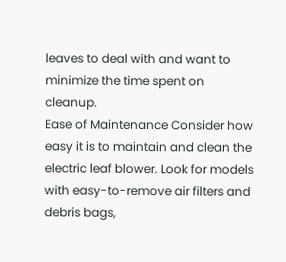leaves to deal with and want to minimize the time spent on cleanup.
Ease of Maintenance Consider how easy it is to maintain and clean the electric leaf blower. Look for models with easy-to-remove air filters and debris bags,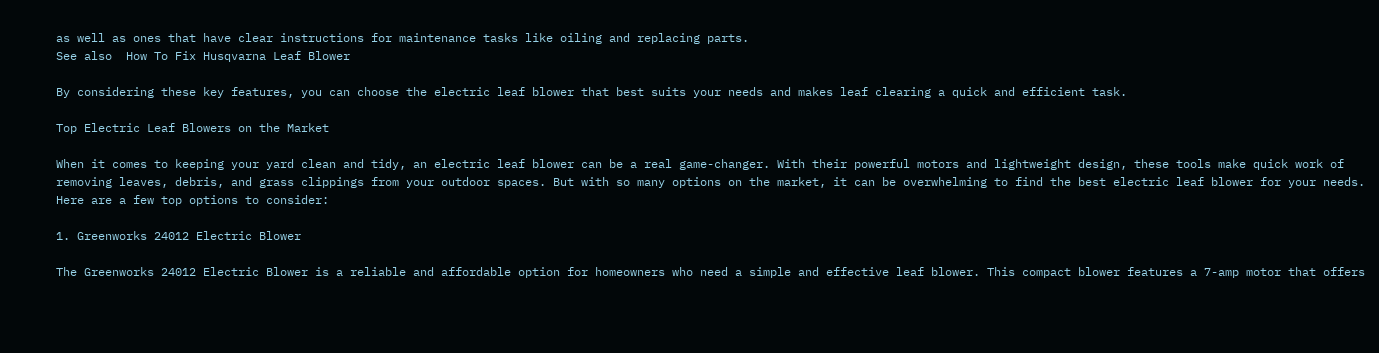as well as ones that have clear instructions for maintenance tasks like oiling and replacing parts.
See also  How To Fix Husqvarna Leaf Blower

By considering these key features, you can choose the electric leaf blower that best suits your needs and makes leaf clearing a quick and efficient task.

Top Electric Leaf Blowers on the Market

When it comes to keeping your yard clean and tidy, an electric leaf blower can be a real game-changer. With their powerful motors and lightweight design, these tools make quick work of removing leaves, debris, and grass clippings from your outdoor spaces. But with so many options on the market, it can be overwhelming to find the best electric leaf blower for your needs. Here are a few top options to consider:

1. Greenworks 24012 Electric Blower

The Greenworks 24012 Electric Blower is a reliable and affordable option for homeowners who need a simple and effective leaf blower. This compact blower features a 7-amp motor that offers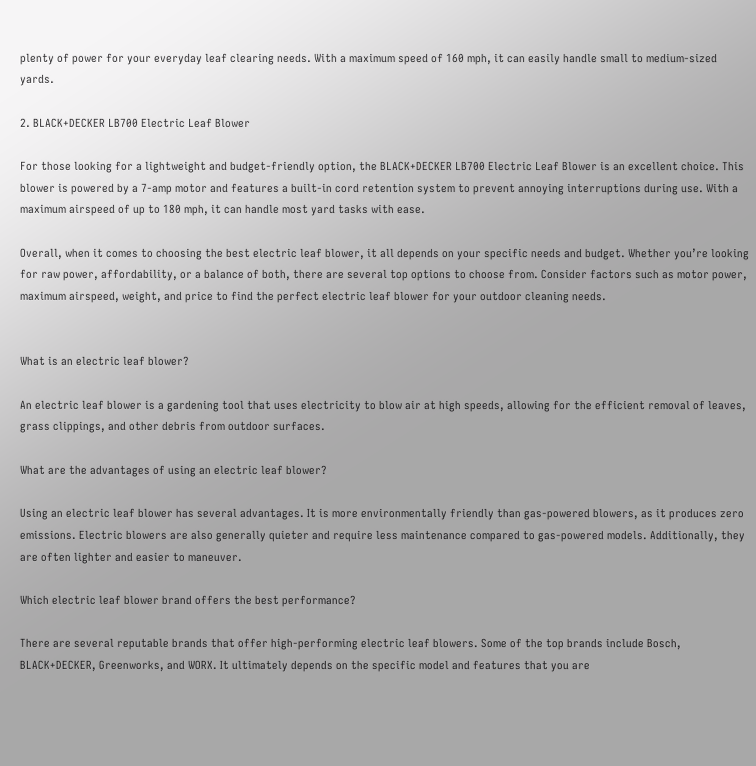plenty of power for your everyday leaf clearing needs. With a maximum speed of 160 mph, it can easily handle small to medium-sized yards.

2. BLACK+DECKER LB700 Electric Leaf Blower

For those looking for a lightweight and budget-friendly option, the BLACK+DECKER LB700 Electric Leaf Blower is an excellent choice. This blower is powered by a 7-amp motor and features a built-in cord retention system to prevent annoying interruptions during use. With a maximum airspeed of up to 180 mph, it can handle most yard tasks with ease.

Overall, when it comes to choosing the best electric leaf blower, it all depends on your specific needs and budget. Whether you’re looking for raw power, affordability, or a balance of both, there are several top options to choose from. Consider factors such as motor power, maximum airspeed, weight, and price to find the perfect electric leaf blower for your outdoor cleaning needs.


What is an electric leaf blower?

An electric leaf blower is a gardening tool that uses electricity to blow air at high speeds, allowing for the efficient removal of leaves, grass clippings, and other debris from outdoor surfaces.

What are the advantages of using an electric leaf blower?

Using an electric leaf blower has several advantages. It is more environmentally friendly than gas-powered blowers, as it produces zero emissions. Electric blowers are also generally quieter and require less maintenance compared to gas-powered models. Additionally, they are often lighter and easier to maneuver.

Which electric leaf blower brand offers the best performance?

There are several reputable brands that offer high-performing electric leaf blowers. Some of the top brands include Bosch, BLACK+DECKER, Greenworks, and WORX. It ultimately depends on the specific model and features that you are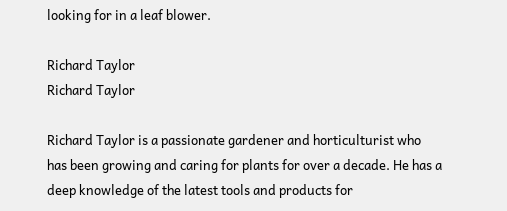looking for in a leaf blower.

Richard Taylor
Richard Taylor

Richard Taylor is a passionate gardener and horticulturist who has been growing and caring for plants for over a decade. He has a deep knowledge of the latest tools and products for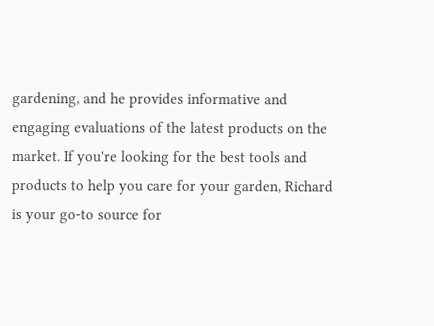gardening, and he provides informative and engaging evaluations of the latest products on the market. If you're looking for the best tools and products to help you care for your garden, Richard is your go-to source for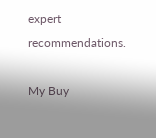expert recommendations.

My Buy